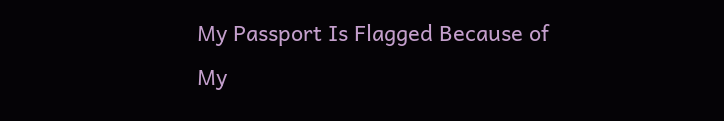My Passport Is Flagged Because of My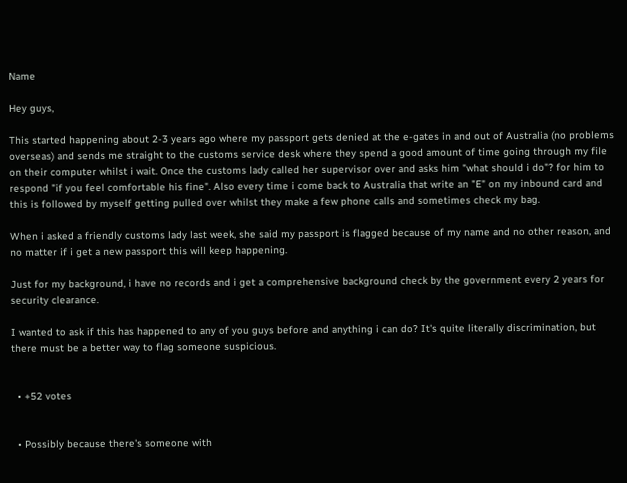Name

Hey guys,

This started happening about 2-3 years ago where my passport gets denied at the e-gates in and out of Australia (no problems overseas) and sends me straight to the customs service desk where they spend a good amount of time going through my file on their computer whilst i wait. Once the customs lady called her supervisor over and asks him "what should i do"? for him to respond "if you feel comfortable his fine". Also every time i come back to Australia that write an "E" on my inbound card and this is followed by myself getting pulled over whilst they make a few phone calls and sometimes check my bag.

When i asked a friendly customs lady last week, she said my passport is flagged because of my name and no other reason, and no matter if i get a new passport this will keep happening.

Just for my background, i have no records and i get a comprehensive background check by the government every 2 years for security clearance.

I wanted to ask if this has happened to any of you guys before and anything i can do? It's quite literally discrimination, but there must be a better way to flag someone suspicious.


  • +52 votes


  • Possibly because there's someone with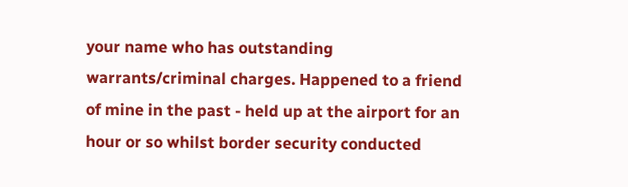your name who has outstanding warrants/criminal charges. Happened to a friend of mine in the past - held up at the airport for an hour or so whilst border security conducted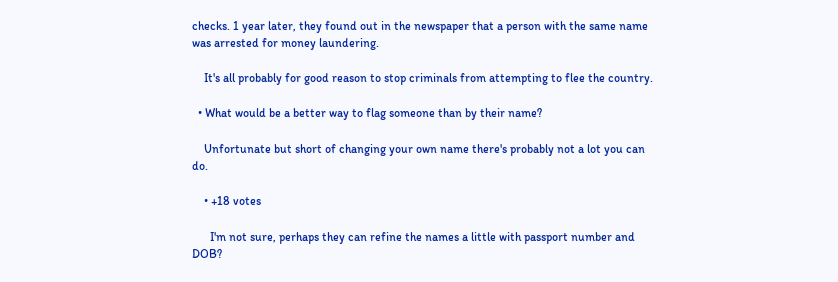checks. 1 year later, they found out in the newspaper that a person with the same name was arrested for money laundering.

    It's all probably for good reason to stop criminals from attempting to flee the country.

  • What would be a better way to flag someone than by their name?

    Unfortunate but short of changing your own name there's probably not a lot you can do.

    • +18 votes

      I'm not sure, perhaps they can refine the names a little with passport number and DOB?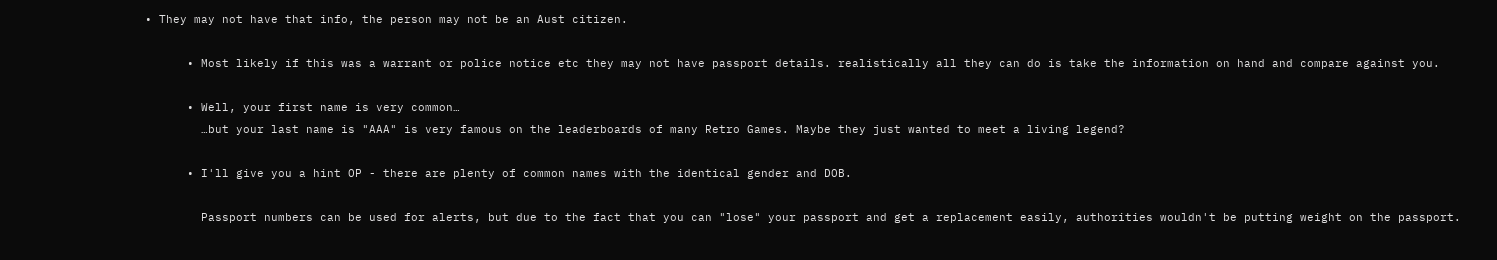• They may not have that info, the person may not be an Aust citizen.

      • Most likely if this was a warrant or police notice etc they may not have passport details. realistically all they can do is take the information on hand and compare against you.

      • Well, your first name is very common…
        …but your last name is "AAA" is very famous on the leaderboards of many Retro Games. Maybe they just wanted to meet a living legend?

      • I'll give you a hint OP - there are plenty of common names with the identical gender and DOB.

        Passport numbers can be used for alerts, but due to the fact that you can "lose" your passport and get a replacement easily, authorities wouldn't be putting weight on the passport.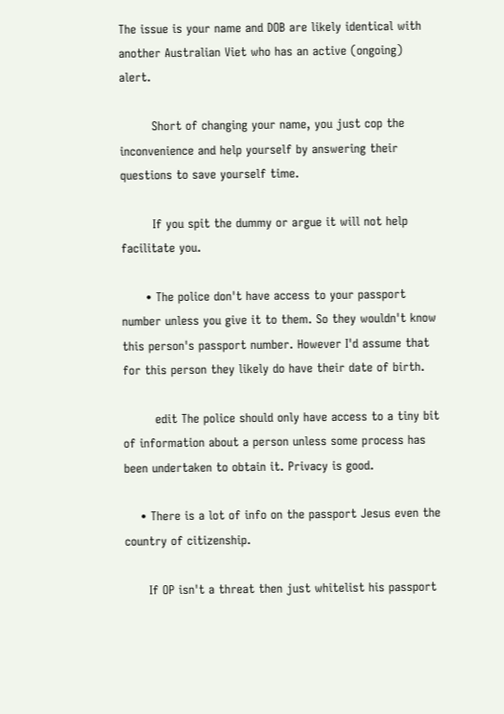The issue is your name and DOB are likely identical with another Australian Viet who has an active (ongoing) alert.

        Short of changing your name, you just cop the inconvenience and help yourself by answering their questions to save yourself time.

        If you spit the dummy or argue it will not help facilitate you.

      • The police don't have access to your passport number unless you give it to them. So they wouldn't know this person's passport number. However I'd assume that for this person they likely do have their date of birth.

        edit The police should only have access to a tiny bit of information about a person unless some process has been undertaken to obtain it. Privacy is good.

    • There is a lot of info on the passport Jesus even the country of citizenship.

      If OP isn't a threat then just whitelist his passport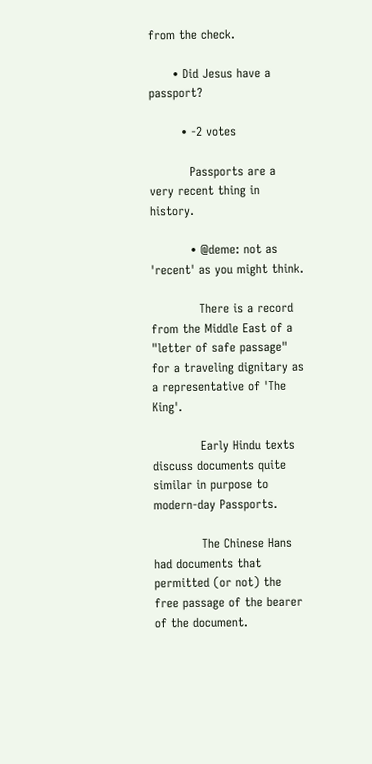from the check.

      • Did Jesus have a passport?

        • -2 votes

          Passports are a very recent thing in history.

          • @deme: not as 'recent' as you might think.

            There is a record from the Middle East of a "letter of safe passage" for a traveling dignitary as a representative of 'The King'.

            Early Hindu texts discuss documents quite similar in purpose to modern-day Passports.

            The Chinese Hans had documents that permitted (or not) the free passage of the bearer of the document.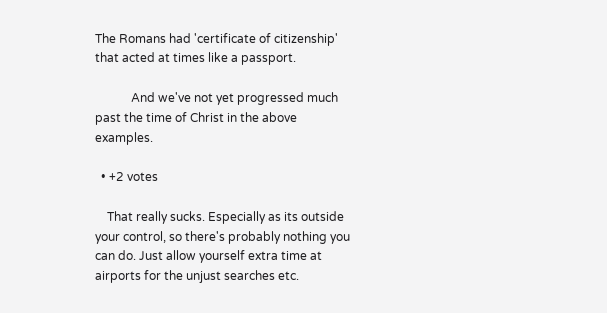The Romans had 'certificate of citizenship' that acted at times like a passport.

            And we've not yet progressed much past the time of Christ in the above examples.

  • +2 votes

    That really sucks. Especially as its outside your control, so there's probably nothing you can do. Just allow yourself extra time at airports for the unjust searches etc.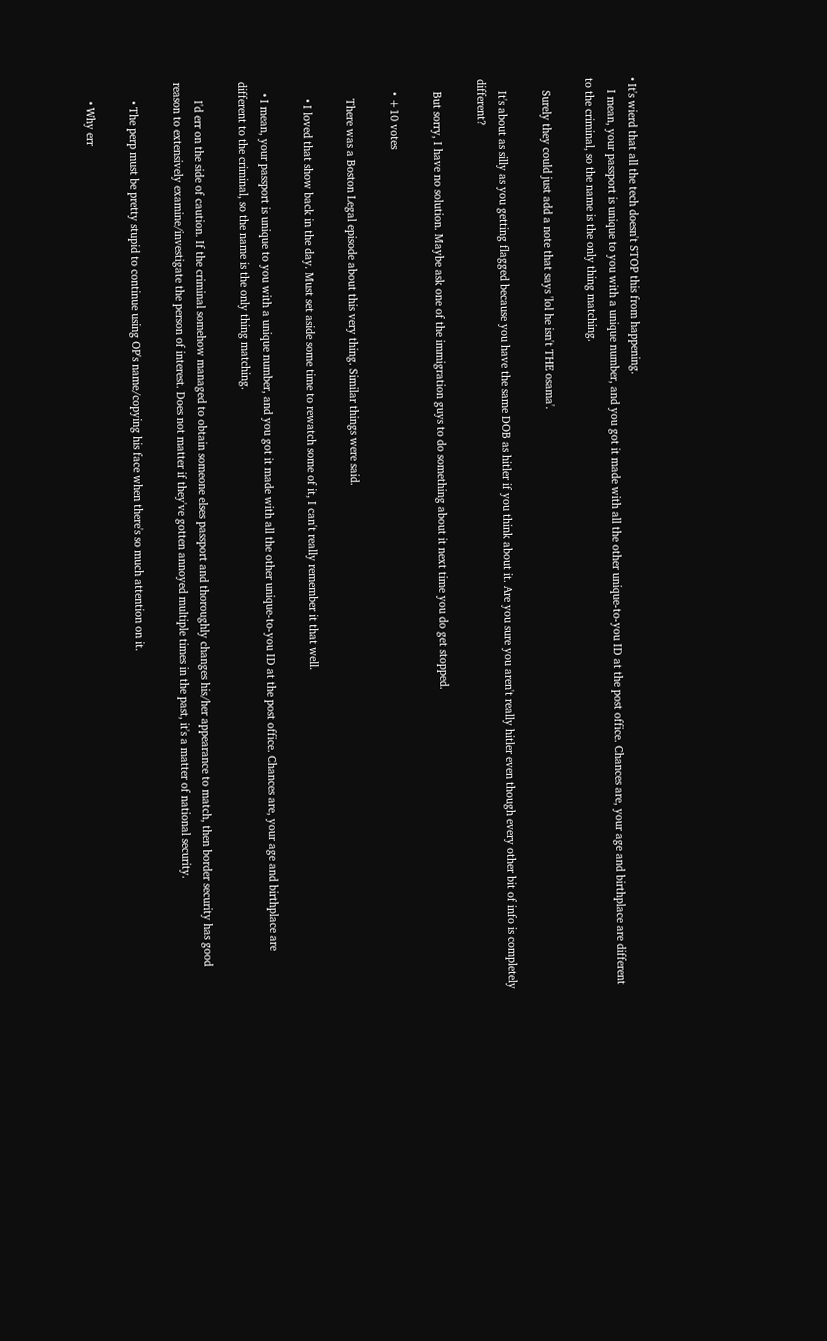• It's wierd that all the tech doesn't STOP this from happening.
    I mean, your passport is unique to you with a unique number, and you got it made with all the other unique-to-you ID at the post office. Chances are, your age and birthplace are different to the criminal, so the name is the only thing matching.

    Surely they could just add a note that says 'lol he isn't THE osama'.

    It's about as silly as you getting flagged because you have the same DOB as hitler if you think about it. Are you sure you aren't really hitler even though every other bit of info is completely different?

    But sorry, I have no solution. Maybe ask one of the immigration guys to do something about it next time you do get stopped.

    • +10 votes

      There was a Boston Legal episode about this very thing. Similar things were said.

      • I loved that show back in the day. Must set aside some time to rewatch some of it, I can't really remember it that well.

    • I mean, your passport is unique to you with a unique number, and you got it made with all the other unique-to-you ID at the post office. Chances are, your age and birthplace are different to the criminal, so the name is the only thing matching.

      I'd err on the side of caution. If the criminal somehow managed to obtain someone elses passport and thoroughly changes his/her appearance to match, then border security has good reason to extensively examine/investigate the person of interest. Does not matter if they've gotten annoyed multiple times in the past, it's a matter of national security.

      • The perp must be pretty stupid to continue using OP's name/copying his face when there's so much attention on it.

      • Why err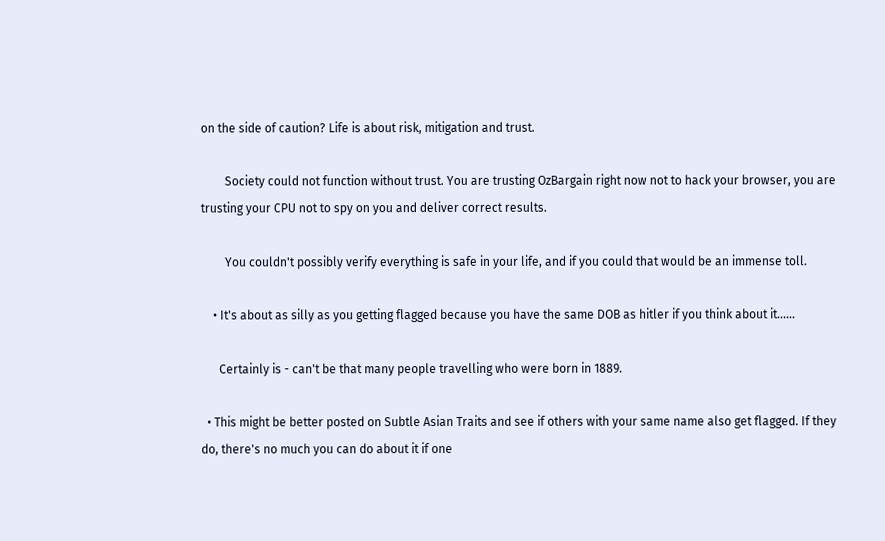on the side of caution? Life is about risk, mitigation and trust.

        Society could not function without trust. You are trusting OzBargain right now not to hack your browser, you are trusting your CPU not to spy on you and deliver correct results.

        You couldn't possibly verify everything is safe in your life, and if you could that would be an immense toll.

    • It's about as silly as you getting flagged because you have the same DOB as hitler if you think about it……

      Certainly is - can't be that many people travelling who were born in 1889.

  • This might be better posted on Subtle Asian Traits and see if others with your same name also get flagged. If they do, there's no much you can do about it if one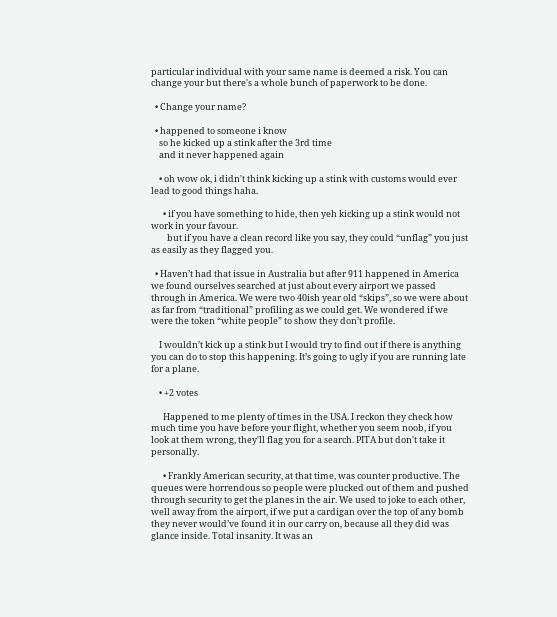particular individual with your same name is deemed a risk. You can change your but there's a whole bunch of paperwork to be done.

  • Change your name?

  • happened to someone i know
    so he kicked up a stink after the 3rd time
    and it never happened again

    • oh wow ok, i didn't think kicking up a stink with customs would ever lead to good things haha.

      • if you have something to hide, then yeh kicking up a stink would not work in your favour.
        but if you have a clean record like you say, they could “unflag” you just as easily as they flagged you.

  • Haven’t had that issue in Australia but after 911 happened in America we found ourselves searched at just about every airport we passed through in America. We were two 40ish year old “skips”, so we were about as far from “traditional” profiling as we could get. We wondered if we were the token “white people” to show they don’t profile.

    I wouldn’t kick up a stink but I would try to find out if there is anything you can do to stop this happening. It’s going to ugly if you are running late for a plane.

    • +2 votes

      Happened to me plenty of times in the USA. I reckon they check how much time you have before your flight, whether you seem noob, if you look at them wrong, they'll flag you for a search. PITA but don't take it personally.

      • Frankly American security, at that time, was counter productive. The queues were horrendous so people were plucked out of them and pushed through security to get the planes in the air. We used to joke to each other, well away from the airport, if we put a cardigan over the top of any bomb they never would’ve found it in our carry on, because all they did was glance inside. Total insanity. It was an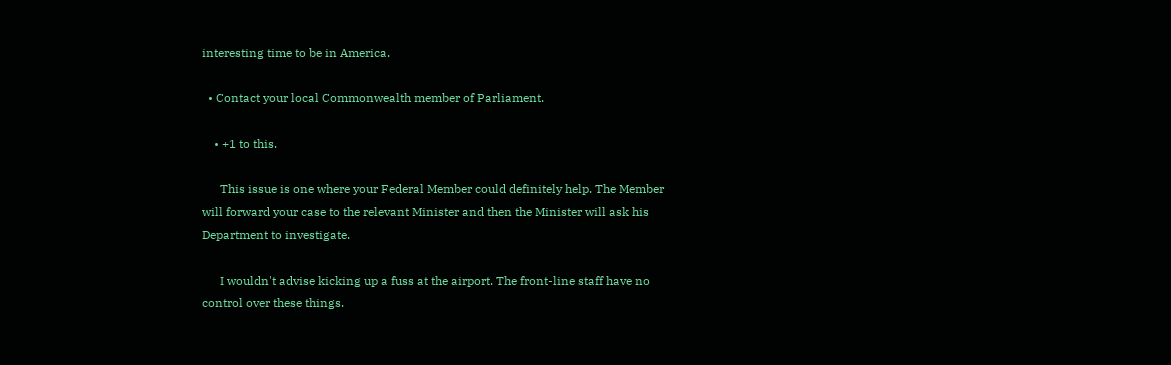interesting time to be in America.

  • Contact your local Commonwealth member of Parliament.

    • +1 to this.

      This issue is one where your Federal Member could definitely help. The Member will forward your case to the relevant Minister and then the Minister will ask his Department to investigate.

      I wouldn't advise kicking up a fuss at the airport. The front-line staff have no control over these things.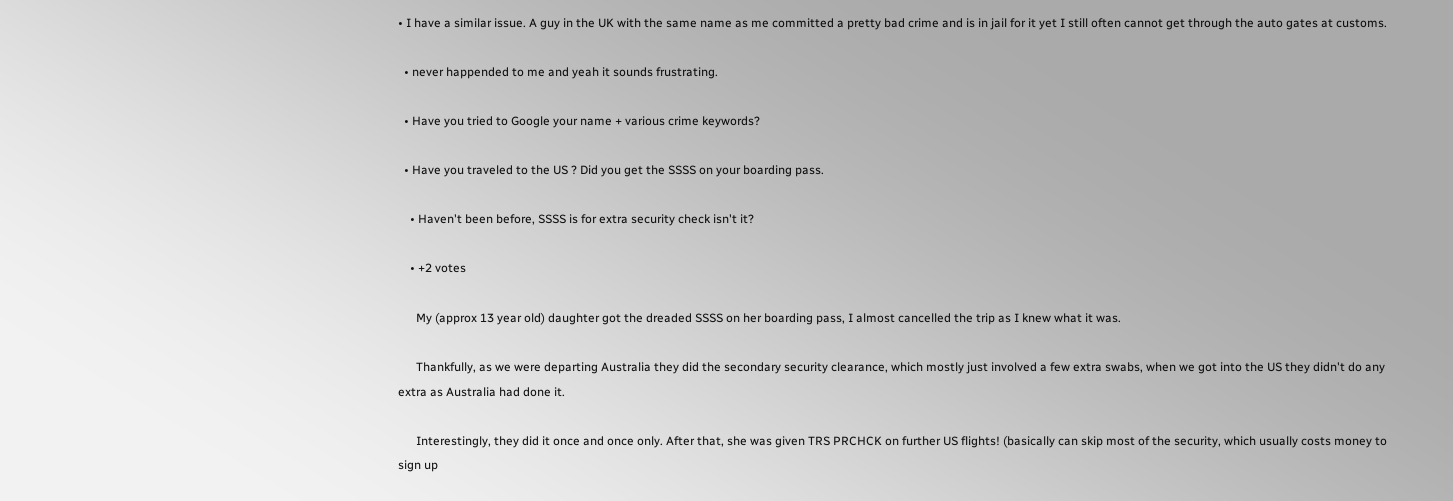• I have a similar issue. A guy in the UK with the same name as me committed a pretty bad crime and is in jail for it yet I still often cannot get through the auto gates at customs.

  • never happended to me and yeah it sounds frustrating.

  • Have you tried to Google your name + various crime keywords?

  • Have you traveled to the US ? Did you get the SSSS on your boarding pass.

    • Haven't been before, SSSS is for extra security check isn't it?

    • +2 votes

      My (approx 13 year old) daughter got the dreaded SSSS on her boarding pass, I almost cancelled the trip as I knew what it was.

      Thankfully, as we were departing Australia they did the secondary security clearance, which mostly just involved a few extra swabs, when we got into the US they didn't do any extra as Australia had done it.

      Interestingly, they did it once and once only. After that, she was given TRS PRCHCK on further US flights! (basically can skip most of the security, which usually costs money to sign up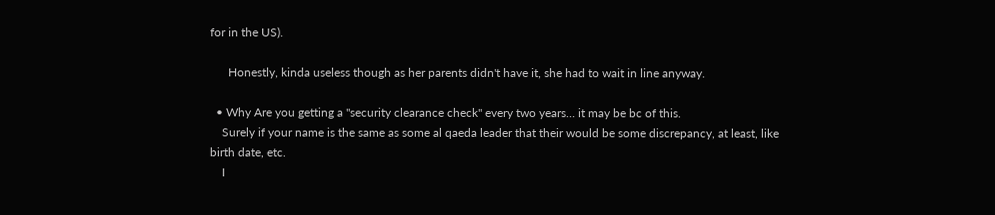for in the US).

      Honestly, kinda useless though as her parents didn't have it, she had to wait in line anyway.

  • Why Are you getting a "security clearance check" every two years… it may be bc of this.
    Surely if your name is the same as some al qaeda leader that their would be some discrepancy, at least, like birth date, etc.
    I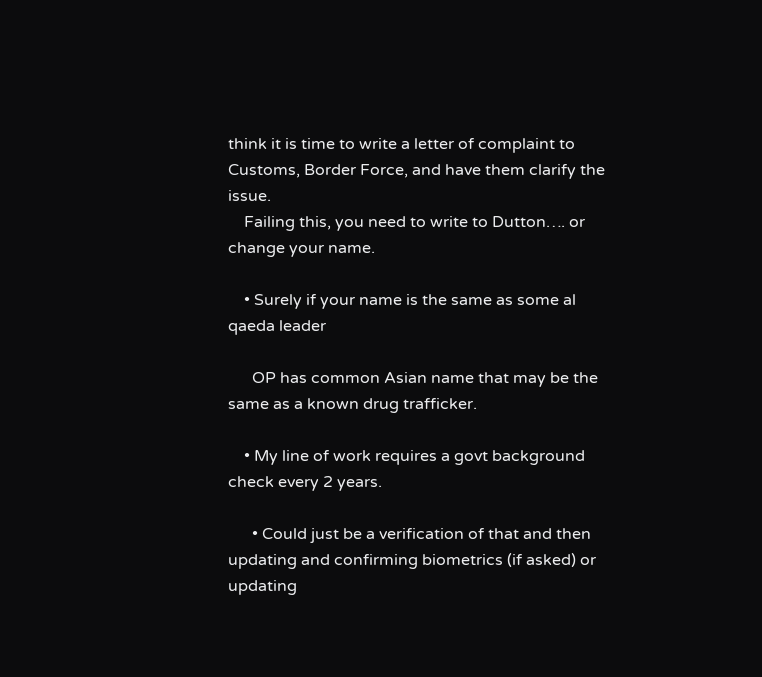think it is time to write a letter of complaint to Customs, Border Force, and have them clarify the issue.
    Failing this, you need to write to Dutton…. or change your name.

    • Surely if your name is the same as some al qaeda leader

      OP has common Asian name that may be the same as a known drug trafficker.

    • My line of work requires a govt background check every 2 years.

      • Could just be a verification of that and then updating and confirming biometrics (if asked) or updating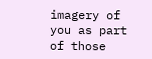imagery of you as part of those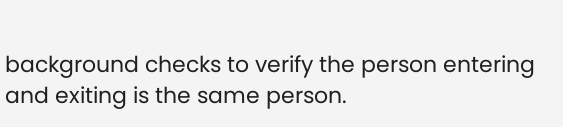background checks to verify the person entering and exiting is the same person.